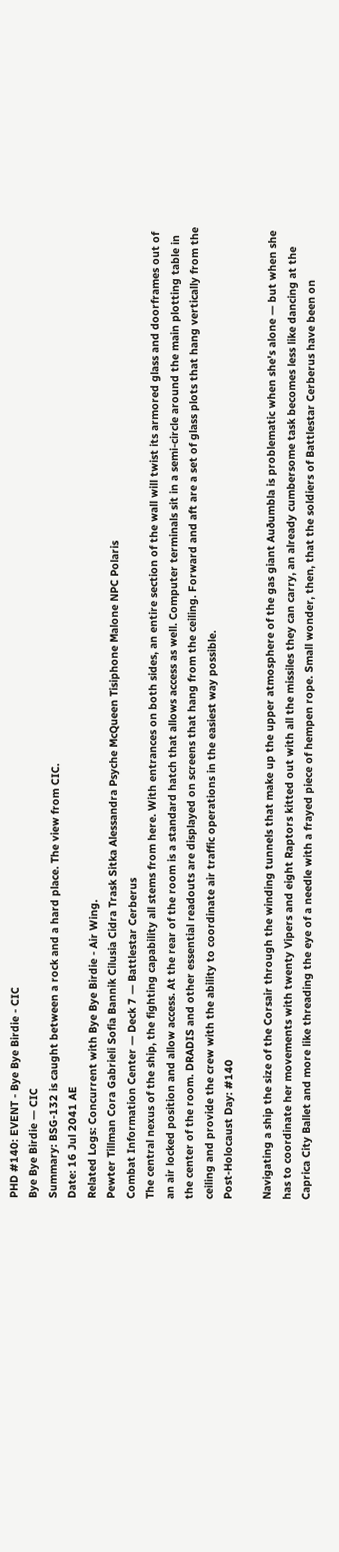PHD #140: EVENT - Bye Bye Birdie - CIC
Bye Bye Birdie — CIC
Summary: BSG-132 is caught between a rock and a hard place. The view from CIC.
Date: 16 Jul 2041 AE
Related Logs: Concurrent with Bye Bye Birdie - Air Wing.
Pewter Tillman Cora Gabrieli Sofia Bannik Cilusia Cidra Trask Sitka Alessandra Psyche McQueen Tisiphone Malone NPC Polaris
Combat Information Center — Deck 7 — Battlestar Cerberus
The central nexus of the ship, the fighting capability all stems from here. With entrances on both sides, an entire section of the wall will twist its armored glass and doorframes out of an air locked position and allow access. At the rear of the room is a standard hatch that allows access as well. Computer terminals sit in a semi-circle around the main plotting table in the center of the room. DRADIS and other essential readouts are displayed on screens that hang from the ceiling. Forward and aft are a set of glass plots that hang vertically from the ceiling and provide the crew with the ability to coordinate air traffic operations in the easiest way possible.
Post-Holocaust Day: #140

Navigating a ship the size of the Corsair through the winding tunnels that make up the upper atmosphere of the gas giant Auðumbla is problematic when she's alone — but when she has to coordinate her movements with twenty Vipers and eight Raptors kitted out with all the missiles they can carry, an already cumbersome task becomes less like dancing at the Caprica City Ballet and more like threading the eye of a needle with a frayed piece of hempen rope. Small wonder, then, that the soldiers of Battlestar Cerberus have been on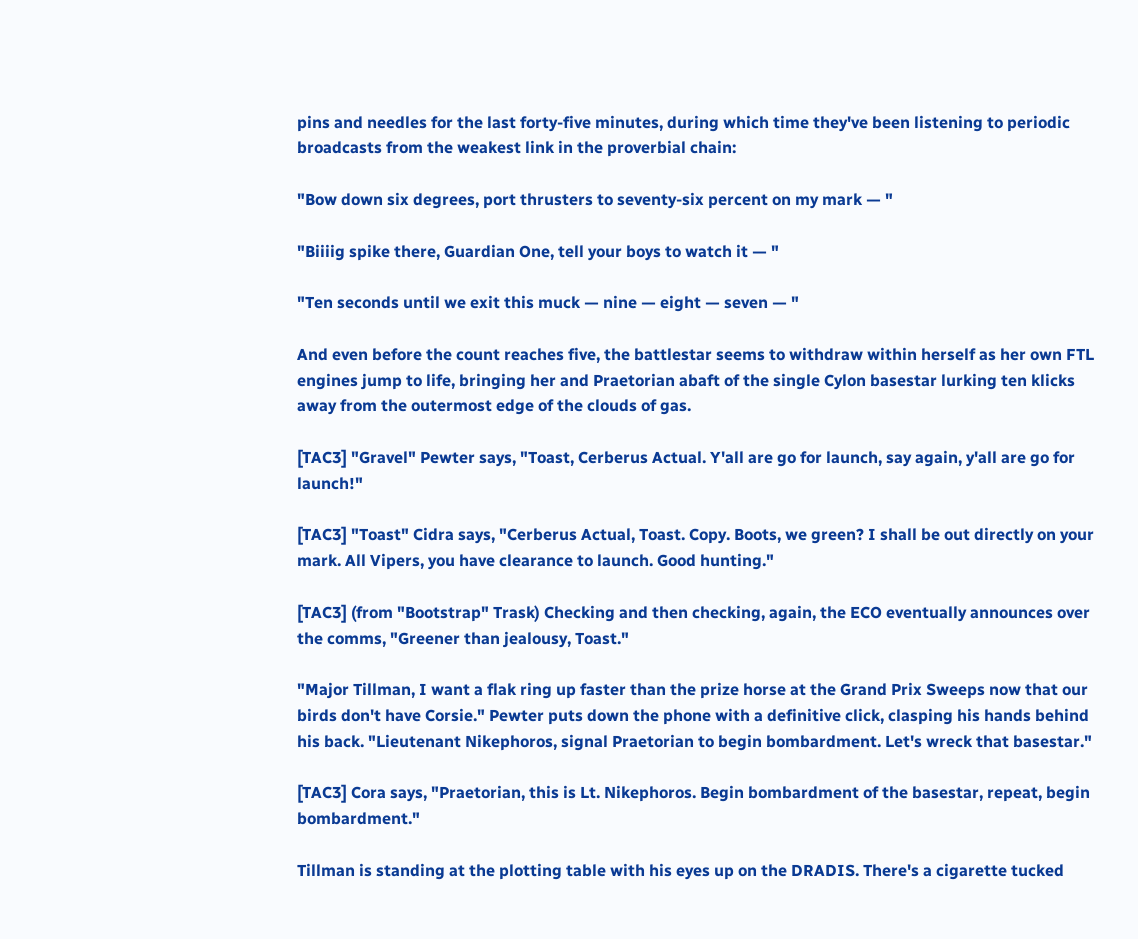pins and needles for the last forty-five minutes, during which time they've been listening to periodic broadcasts from the weakest link in the proverbial chain:

"Bow down six degrees, port thrusters to seventy-six percent on my mark — "

"Biiiig spike there, Guardian One, tell your boys to watch it — "

"Ten seconds until we exit this muck — nine — eight — seven — "

And even before the count reaches five, the battlestar seems to withdraw within herself as her own FTL engines jump to life, bringing her and Praetorian abaft of the single Cylon basestar lurking ten klicks away from the outermost edge of the clouds of gas.

[TAC3] "Gravel" Pewter says, "Toast, Cerberus Actual. Y'all are go for launch, say again, y'all are go for launch!"

[TAC3] "Toast" Cidra says, "Cerberus Actual, Toast. Copy. Boots, we green? I shall be out directly on your mark. All Vipers, you have clearance to launch. Good hunting."

[TAC3] (from "Bootstrap" Trask) Checking and then checking, again, the ECO eventually announces over the comms, "Greener than jealousy, Toast."

"Major Tillman, I want a flak ring up faster than the prize horse at the Grand Prix Sweeps now that our birds don't have Corsie." Pewter puts down the phone with a definitive click, clasping his hands behind his back. "Lieutenant Nikephoros, signal Praetorian to begin bombardment. Let's wreck that basestar."

[TAC3] Cora says, "Praetorian, this is Lt. Nikephoros. Begin bombardment of the basestar, repeat, begin bombardment."

Tillman is standing at the plotting table with his eyes up on the DRADIS. There's a cigarette tucked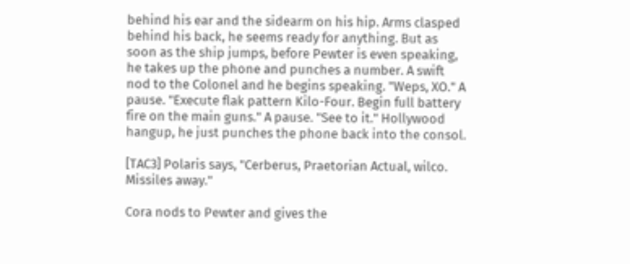behind his ear and the sidearm on his hip. Arms clasped behind his back, he seems ready for anything. But as soon as the ship jumps, before Pewter is even speaking, he takes up the phone and punches a number. A swift nod to the Colonel and he begins speaking. "Weps, XO." A pause. "Execute flak pattern Kilo-Four. Begin full battery fire on the main guns." A pause. "See to it." Hollywood hangup, he just punches the phone back into the consol.

[TAC3] Polaris says, "Cerberus, Praetorian Actual, wilco. Missiles away."

Cora nods to Pewter and gives the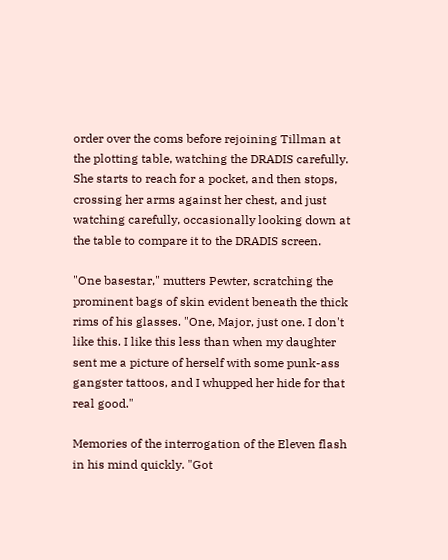order over the coms before rejoining Tillman at the plotting table, watching the DRADIS carefully. She starts to reach for a pocket, and then stops, crossing her arms against her chest, and just watching carefully, occasionally looking down at the table to compare it to the DRADIS screen.

"One basestar," mutters Pewter, scratching the prominent bags of skin evident beneath the thick rims of his glasses. "One, Major, just one. I don't like this. I like this less than when my daughter sent me a picture of herself with some punk-ass gangster tattoos, and I whupped her hide for that real good."

Memories of the interrogation of the Eleven flash in his mind quickly. "Got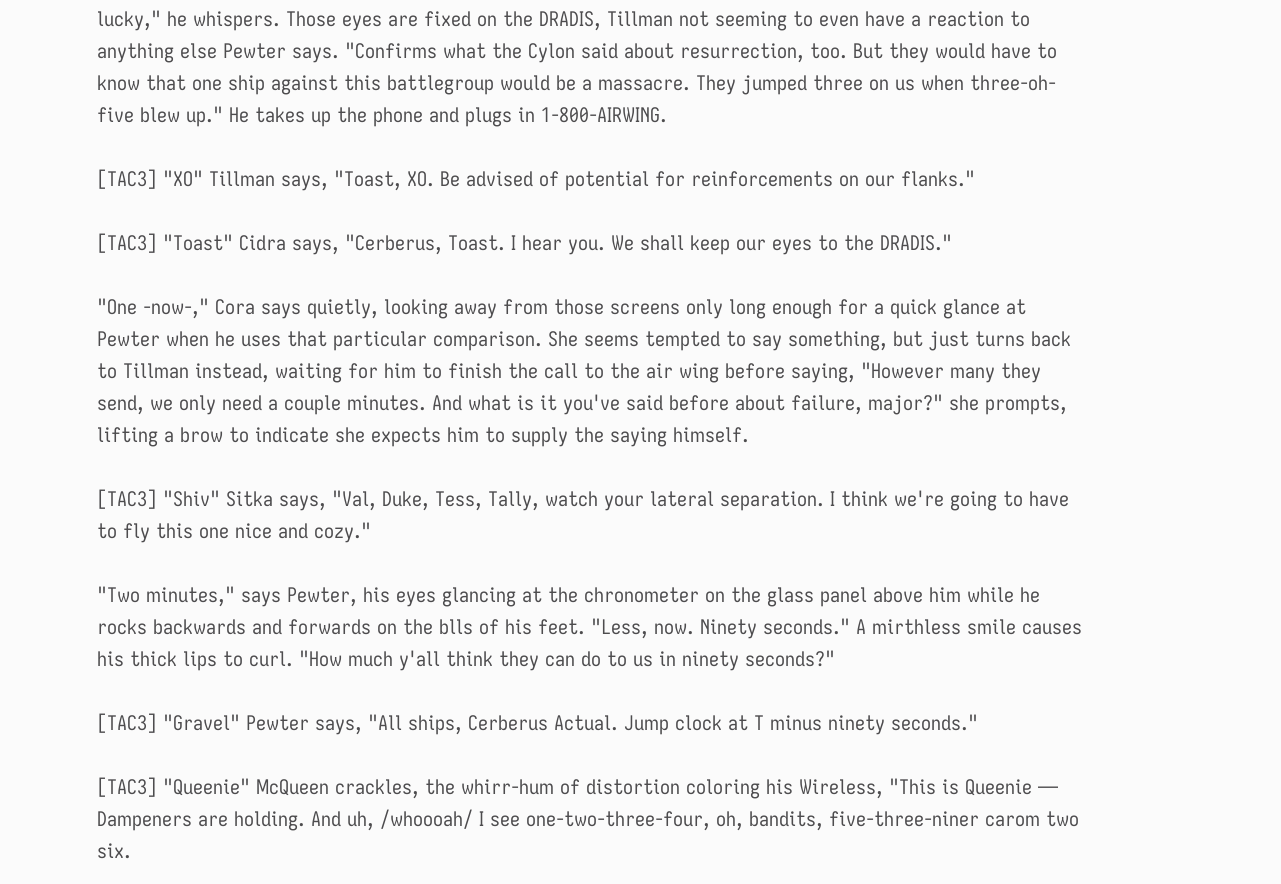lucky," he whispers. Those eyes are fixed on the DRADIS, Tillman not seeming to even have a reaction to anything else Pewter says. "Confirms what the Cylon said about resurrection, too. But they would have to know that one ship against this battlegroup would be a massacre. They jumped three on us when three-oh-five blew up." He takes up the phone and plugs in 1-800-AIRWING.

[TAC3] "XO" Tillman says, "Toast, XO. Be advised of potential for reinforcements on our flanks."

[TAC3] "Toast" Cidra says, "Cerberus, Toast. I hear you. We shall keep our eyes to the DRADIS."

"One -now-," Cora says quietly, looking away from those screens only long enough for a quick glance at Pewter when he uses that particular comparison. She seems tempted to say something, but just turns back to Tillman instead, waiting for him to finish the call to the air wing before saying, "However many they send, we only need a couple minutes. And what is it you've said before about failure, major?" she prompts, lifting a brow to indicate she expects him to supply the saying himself.

[TAC3] "Shiv" Sitka says, "Val, Duke, Tess, Tally, watch your lateral separation. I think we're going to have to fly this one nice and cozy."

"Two minutes," says Pewter, his eyes glancing at the chronometer on the glass panel above him while he rocks backwards and forwards on the blls of his feet. "Less, now. Ninety seconds." A mirthless smile causes his thick lips to curl. "How much y'all think they can do to us in ninety seconds?"

[TAC3] "Gravel" Pewter says, "All ships, Cerberus Actual. Jump clock at T minus ninety seconds."

[TAC3] "Queenie" McQueen crackles, the whirr-hum of distortion coloring his Wireless, "This is Queenie — Dampeners are holding. And uh, /whoooah/ I see one-two-three-four, oh, bandits, five-three-niner carom two six.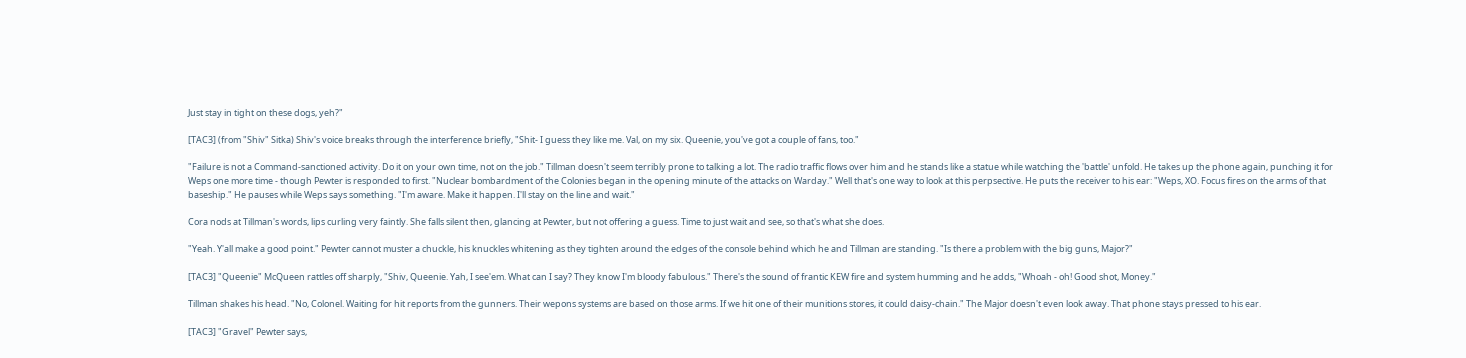Just stay in tight on these dogs, yeh?"

[TAC3] (from "Shiv" Sitka) Shiv's voice breaks through the interference briefly, "Shit- I guess they like me. Val, on my six. Queenie, you've got a couple of fans, too."

"Failure is not a Command-sanctioned activity. Do it on your own time, not on the job." Tillman doesn't seem terribly prone to talking a lot. The radio traffic flows over him and he stands like a statue while watching the 'battle' unfold. He takes up the phone again, punching it for Weps one more time - though Pewter is responded to first. "Nuclear bombardment of the Colonies began in the opening minute of the attacks on Warday." Well that's one way to look at this perpsective. He puts the receiver to his ear: "Weps, XO. Focus fires on the arms of that baseship." He pauses while Weps says something. "I'm aware. Make it happen. I'll stay on the line and wait."

Cora nods at Tillman's words, lips curling very faintly. She falls silent then, glancing at Pewter, but not offering a guess. Time to just wait and see, so that's what she does.

"Yeah. Y'all make a good point." Pewter cannot muster a chuckle, his knuckles whitening as they tighten around the edges of the console behind which he and Tillman are standing. "Is there a problem with the big guns, Major?"

[TAC3] "Queenie" McQueen rattles off sharply, "Shiv, Queenie. Yah, I see'em. What can I say? They know I'm bloody fabulous." There's the sound of frantic KEW fire and system humming and he adds, "Whoah - oh! Good shot, Money."

Tillman shakes his head. "No, Colonel. Waiting for hit reports from the gunners. Their wepons systems are based on those arms. If we hit one of their munitions stores, it could daisy-chain." The Major doesn't even look away. That phone stays pressed to his ear.

[TAC3] "Gravel" Pewter says,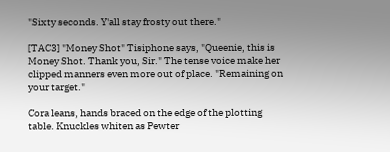"Sixty seconds. Y'all stay frosty out there."

[TAC3] "Money Shot" Tisiphone says, "Queenie, this is Money Shot. Thank you, Sir." The tense voice make her clipped manners even more out of place. "Remaining on your target."

Cora leans, hands braced on the edge of the plotting table. Knuckles whiten as Pewter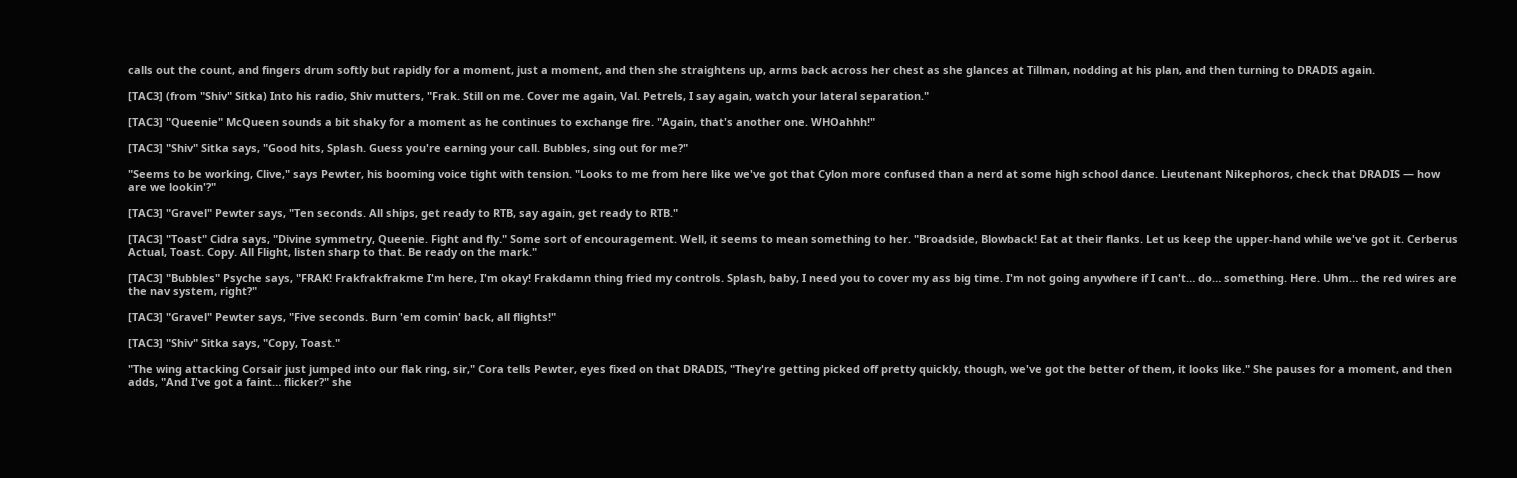calls out the count, and fingers drum softly but rapidly for a moment, just a moment, and then she straightens up, arms back across her chest as she glances at Tillman, nodding at his plan, and then turning to DRADIS again.

[TAC3] (from "Shiv" Sitka) Into his radio, Shiv mutters, "Frak. Still on me. Cover me again, Val. Petrels, I say again, watch your lateral separation."

[TAC3] "Queenie" McQueen sounds a bit shaky for a moment as he continues to exchange fire. "Again, that's another one. WHOahhh!"

[TAC3] "Shiv" Sitka says, "Good hits, Splash. Guess you're earning your call. Bubbles, sing out for me?"

"Seems to be working, Clive," says Pewter, his booming voice tight with tension. "Looks to me from here like we've got that Cylon more confused than a nerd at some high school dance. Lieutenant Nikephoros, check that DRADIS — how are we lookin'?"

[TAC3] "Gravel" Pewter says, "Ten seconds. All ships, get ready to RTB, say again, get ready to RTB."

[TAC3] "Toast" Cidra says, "Divine symmetry, Queenie. Fight and fly." Some sort of encouragement. Well, it seems to mean something to her. "Broadside, Blowback! Eat at their flanks. Let us keep the upper-hand while we've got it. Cerberus Actual, Toast. Copy. All Flight, listen sharp to that. Be ready on the mark."

[TAC3] "Bubbles" Psyche says, "FRAK! Frakfrakfrakme I'm here, I'm okay! Frakdamn thing fried my controls. Splash, baby, I need you to cover my ass big time. I'm not going anywhere if I can't… do… something. Here. Uhm… the red wires are the nav system, right?"

[TAC3] "Gravel" Pewter says, "Five seconds. Burn 'em comin' back, all flights!"

[TAC3] "Shiv" Sitka says, "Copy, Toast."

"The wing attacking Corsair just jumped into our flak ring, sir," Cora tells Pewter, eyes fixed on that DRADIS, "They're getting picked off pretty quickly, though, we've got the better of them, it looks like." She pauses for a moment, and then adds, "And I've got a faint… flicker?" she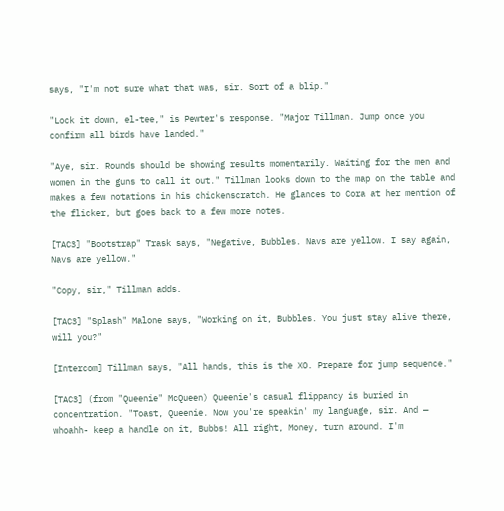says, "I'm not sure what that was, sir. Sort of a blip."

"Lock it down, el-tee," is Pewter's response. "Major Tillman. Jump once you confirm all birds have landed."

"Aye, sir. Rounds should be showing results momentarily. Waiting for the men and women in the guns to call it out." Tillman looks down to the map on the table and makes a few notations in his chickenscratch. He glances to Cora at her mention of the flicker, but goes back to a few more notes.

[TAC3] "Bootstrap" Trask says, "Negative, Bubbles. Navs are yellow. I say again, Navs are yellow."

"Copy, sir," Tillman adds.

[TAC3] "Splash" Malone says, "Working on it, Bubbles. You just stay alive there, will you?"

[Intercom] Tillman says, "All hands, this is the XO. Prepare for jump sequence."

[TAC3] (from "Queenie" McQueen) Queenie's casual flippancy is buried in concentration. "Toast, Queenie. Now you're speakin' my language, sir. And — whoahh- keep a handle on it, Bubbs! All right, Money, turn around. I'm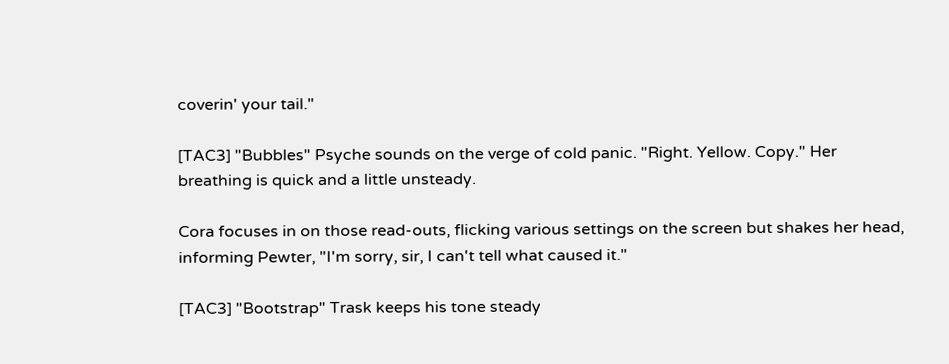coverin' your tail."

[TAC3] "Bubbles" Psyche sounds on the verge of cold panic. "Right. Yellow. Copy." Her breathing is quick and a little unsteady.

Cora focuses in on those read-outs, flicking various settings on the screen but shakes her head, informing Pewter, "I'm sorry, sir, I can't tell what caused it."

[TAC3] "Bootstrap" Trask keeps his tone steady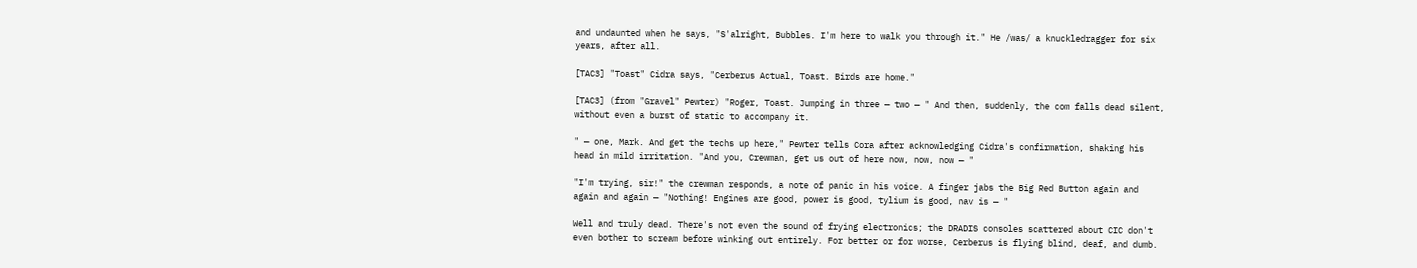and undaunted when he says, "S'alright, Bubbles. I'm here to walk you through it." He /was/ a knuckledragger for six years, after all.

[TAC3] "Toast" Cidra says, "Cerberus Actual, Toast. Birds are home."

[TAC3] (from "Gravel" Pewter) "Roger, Toast. Jumping in three — two — " And then, suddenly, the com falls dead silent, without even a burst of static to accompany it.

" — one, Mark. And get the techs up here," Pewter tells Cora after acknowledging Cidra's confirmation, shaking his head in mild irritation. "And you, Crewman, get us out of here now, now, now — "

"I'm trying, sir!" the crewman responds, a note of panic in his voice. A finger jabs the Big Red Button again and again and again — "Nothing! Engines are good, power is good, tylium is good, nav is — "

Well and truly dead. There's not even the sound of frying electronics; the DRADIS consoles scattered about CIC don't even bother to scream before winking out entirely. For better or for worse, Cerberus is flying blind, deaf, and dumb.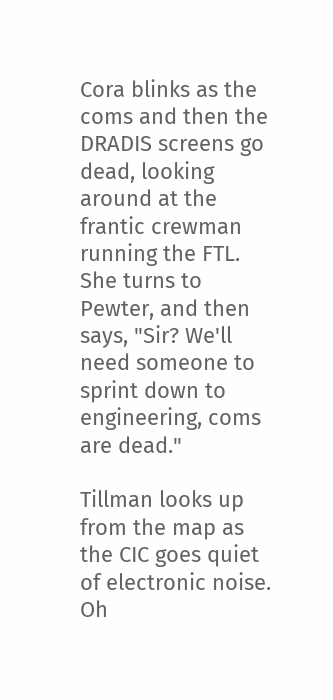Cora blinks as the coms and then the DRADIS screens go dead, looking around at the frantic crewman running the FTL. She turns to Pewter, and then says, "Sir? We'll need someone to sprint down to engineering, coms are dead."

Tillman looks up from the map as the CIC goes quiet of electronic noise. Oh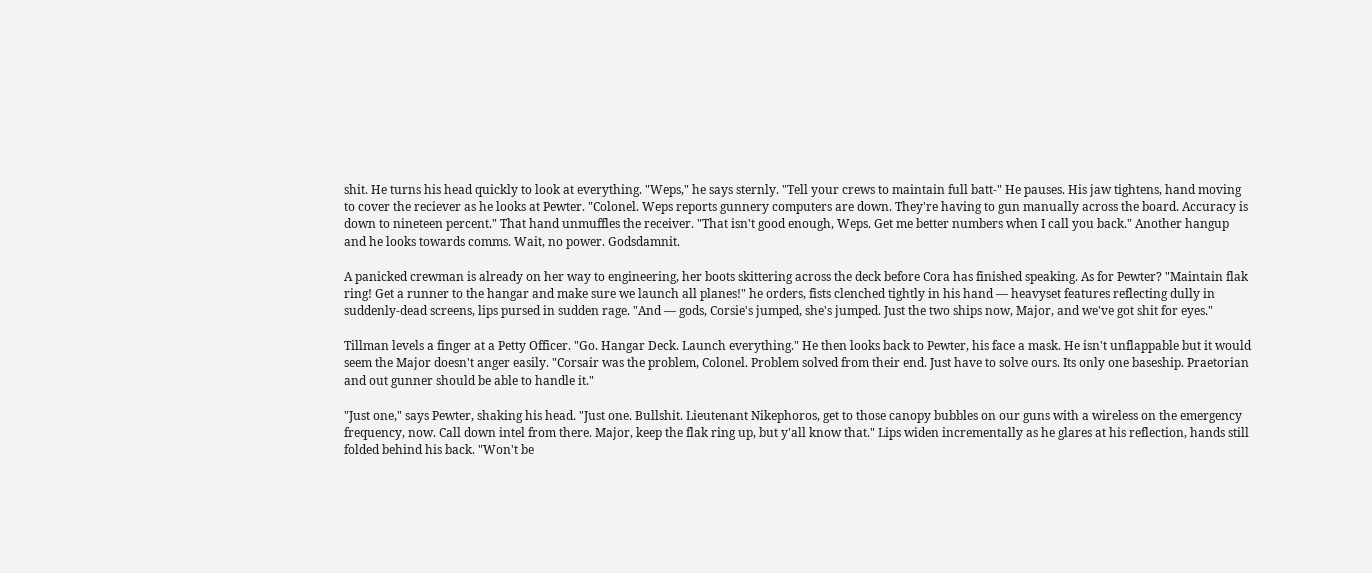shit. He turns his head quickly to look at everything. "Weps," he says sternly. "Tell your crews to maintain full batt-" He pauses. His jaw tightens, hand moving to cover the reciever as he looks at Pewter. "Colonel. Weps reports gunnery computers are down. They're having to gun manually across the board. Accuracy is down to nineteen percent." That hand unmuffles the receiver. "That isn't good enough, Weps. Get me better numbers when I call you back." Another hangup and he looks towards comms. Wait, no power. Godsdamnit.

A panicked crewman is already on her way to engineering, her boots skittering across the deck before Cora has finished speaking. As for Pewter? "Maintain flak ring! Get a runner to the hangar and make sure we launch all planes!" he orders, fists clenched tightly in his hand — heavyset features reflecting dully in suddenly-dead screens, lips pursed in sudden rage. "And — gods, Corsie's jumped, she's jumped. Just the two ships now, Major, and we've got shit for eyes."

Tillman levels a finger at a Petty Officer. "Go. Hangar Deck. Launch everything." He then looks back to Pewter, his face a mask. He isn't unflappable but it would seem the Major doesn't anger easily. "Corsair was the problem, Colonel. Problem solved from their end. Just have to solve ours. Its only one baseship. Praetorian and out gunner should be able to handle it."

"Just one," says Pewter, shaking his head. "Just one. Bullshit. Lieutenant Nikephoros, get to those canopy bubbles on our guns with a wireless on the emergency frequency, now. Call down intel from there. Major, keep the flak ring up, but y'all know that." Lips widen incrementally as he glares at his reflection, hands still folded behind his back. "Won't be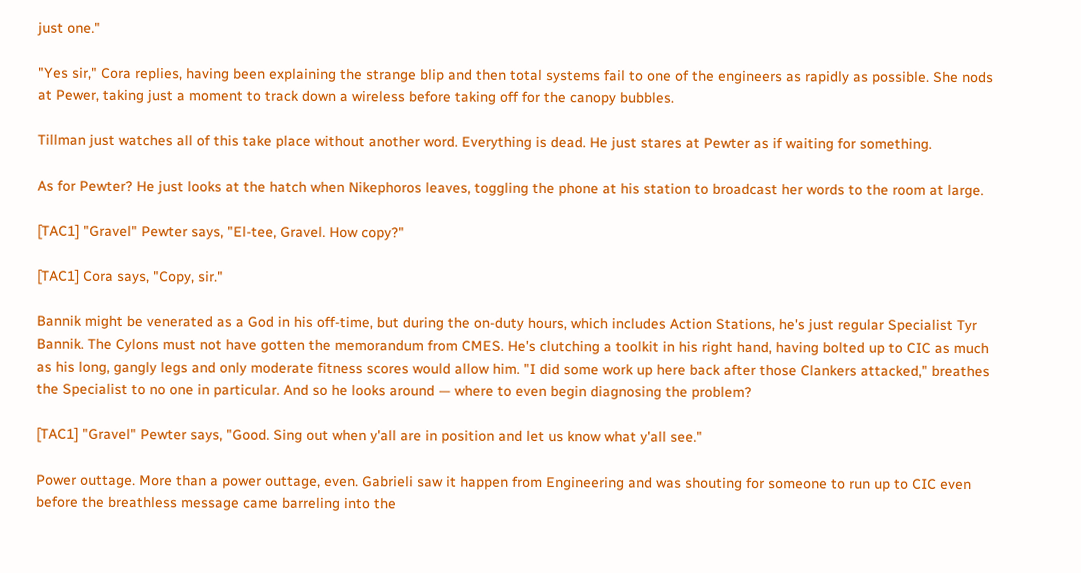just one."

"Yes sir," Cora replies, having been explaining the strange blip and then total systems fail to one of the engineers as rapidly as possible. She nods at Pewer, taking just a moment to track down a wireless before taking off for the canopy bubbles.

Tillman just watches all of this take place without another word. Everything is dead. He just stares at Pewter as if waiting for something.

As for Pewter? He just looks at the hatch when Nikephoros leaves, toggling the phone at his station to broadcast her words to the room at large.

[TAC1] "Gravel" Pewter says, "El-tee, Gravel. How copy?"

[TAC1] Cora says, "Copy, sir."

Bannik might be venerated as a God in his off-time, but during the on-duty hours, which includes Action Stations, he's just regular Specialist Tyr Bannik. The Cylons must not have gotten the memorandum from CMES. He's clutching a toolkit in his right hand, having bolted up to CIC as much as his long, gangly legs and only moderate fitness scores would allow him. "I did some work up here back after those Clankers attacked," breathes the Specialist to no one in particular. And so he looks around — where to even begin diagnosing the problem?

[TAC1] "Gravel" Pewter says, "Good. Sing out when y'all are in position and let us know what y'all see."

Power outtage. More than a power outtage, even. Gabrieli saw it happen from Engineering and was shouting for someone to run up to CIC even before the breathless message came barreling into the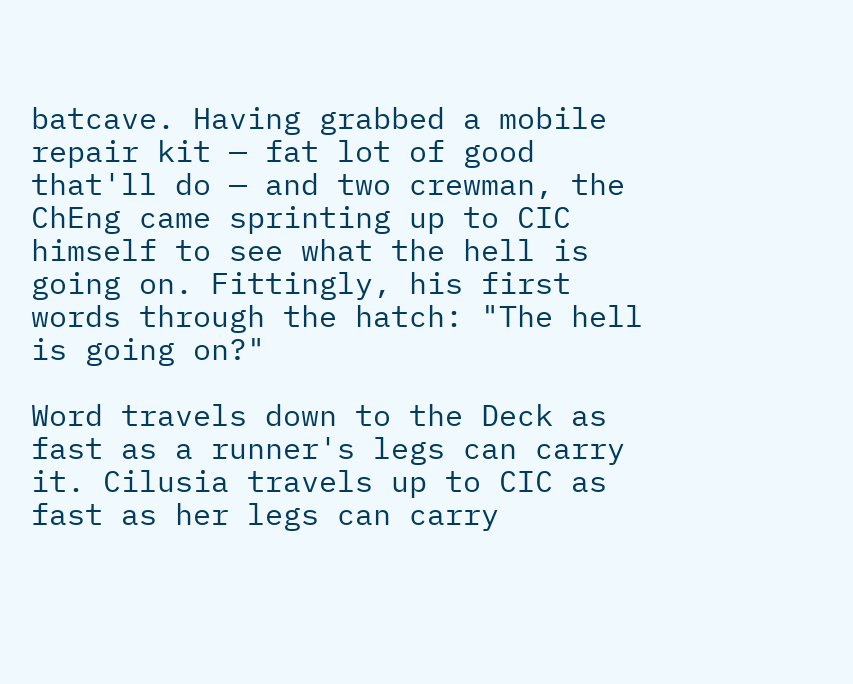batcave. Having grabbed a mobile repair kit — fat lot of good that'll do — and two crewman, the ChEng came sprinting up to CIC himself to see what the hell is going on. Fittingly, his first words through the hatch: "The hell is going on?"

Word travels down to the Deck as fast as a runner's legs can carry it. Cilusia travels up to CIC as fast as her legs can carry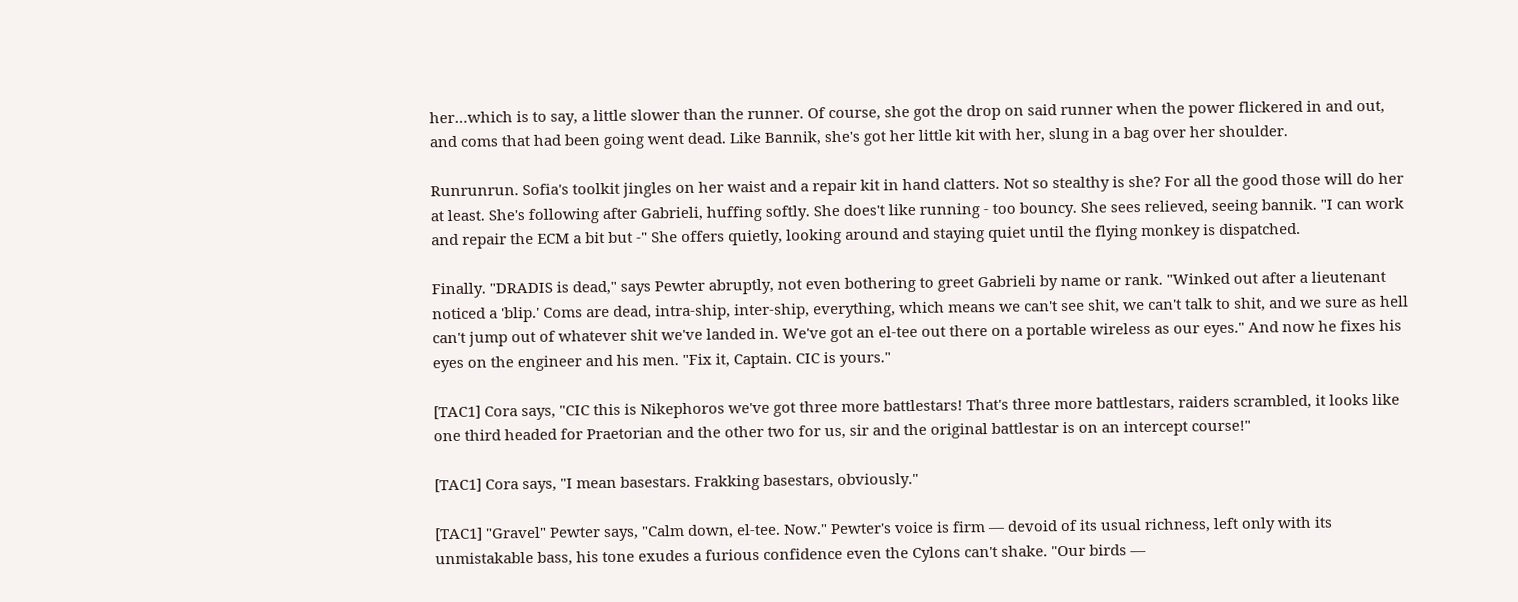her…which is to say, a little slower than the runner. Of course, she got the drop on said runner when the power flickered in and out, and coms that had been going went dead. Like Bannik, she's got her little kit with her, slung in a bag over her shoulder.

Runrunrun. Sofia's toolkit jingles on her waist and a repair kit in hand clatters. Not so stealthy is she? For all the good those will do her at least. She's following after Gabrieli, huffing softly. She does't like running - too bouncy. She sees relieved, seeing bannik. "I can work and repair the ECM a bit but -" She offers quietly, looking around and staying quiet until the flying monkey is dispatched.

Finally. "DRADIS is dead," says Pewter abruptly, not even bothering to greet Gabrieli by name or rank. "Winked out after a lieutenant noticed a 'blip.' Coms are dead, intra-ship, inter-ship, everything, which means we can't see shit, we can't talk to shit, and we sure as hell can't jump out of whatever shit we've landed in. We've got an el-tee out there on a portable wireless as our eyes." And now he fixes his eyes on the engineer and his men. "Fix it, Captain. CIC is yours."

[TAC1] Cora says, "CIC this is Nikephoros we've got three more battlestars! That's three more battlestars, raiders scrambled, it looks like one third headed for Praetorian and the other two for us, sir and the original battlestar is on an intercept course!"

[TAC1] Cora says, "I mean basestars. Frakking basestars, obviously."

[TAC1] "Gravel" Pewter says, "Calm down, el-tee. Now." Pewter's voice is firm — devoid of its usual richness, left only with its unmistakable bass, his tone exudes a furious confidence even the Cylons can't shake. "Our birds —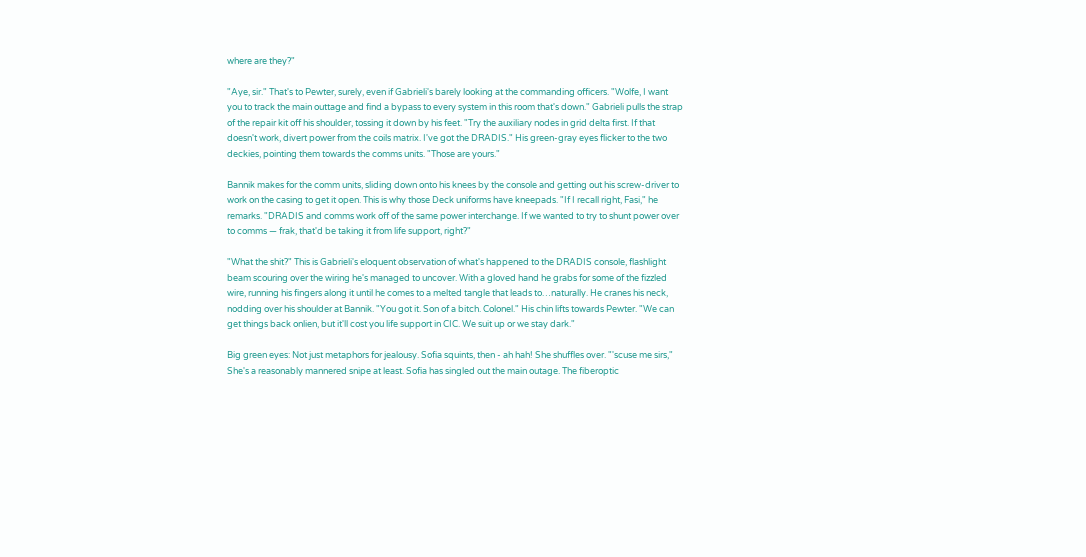where are they?"

"Aye, sir." That's to Pewter, surely, even if Gabrieli's barely looking at the commanding officers. "Wolfe, I want you to track the main outtage and find a bypass to every system in this room that's down." Gabrieli pulls the strap of the repair kit off his shoulder, tossing it down by his feet. "Try the auxiliary nodes in grid delta first. If that doesn't work, divert power from the coils matrix. I've got the DRADIS." His green-gray eyes flicker to the two deckies, pointing them towards the comms units. "Those are yours."

Bannik makes for the comm units, sliding down onto his knees by the console and getting out his screw-driver to work on the casing to get it open. This is why those Deck uniforms have kneepads. "If I recall right, Fasi," he remarks. "DRADIS and comms work off of the same power interchange. If we wanted to try to shunt power over to comms — frak, that'd be taking it from life support, right?"

"What the shit?" This is Gabrieli's eloquent observation of what's happened to the DRADIS console, flashlight beam scouring over the wiring he's managed to uncover. With a gloved hand he grabs for some of the fizzled wire, running his fingers along it until he comes to a melted tangle that leads to…naturally. He cranes his neck, nodding over his shoulder at Bannik. "You got it. Son of a bitch. Colonel." His chin lifts towards Pewter. "We can get things back onlien, but it'll cost you life support in CIC. We suit up or we stay dark."

Big green eyes: Not just metaphors for jealousy. Sofia squints, then - ah hah! She shuffles over. "'scuse me sirs," She's a reasonably mannered snipe at least. Sofia has singled out the main outage. The fiberoptic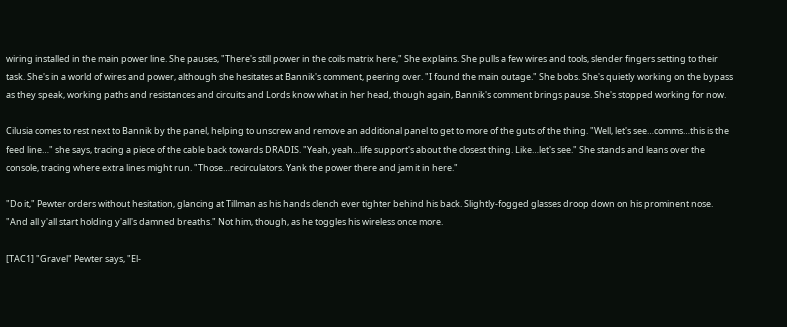wiring installed in the main power line. She pauses, "There's still power in the coils matrix here," She explains. She pulls a few wires and tools, slender fingers setting to their task. She's in a world of wires and power, although she hesitates at Bannik's comment, peering over. "I found the main outage." She bobs. She's quietly working on the bypass as they speak, working paths and resistances and circuits and Lords know what in her head, though again, Bannik's comment brings pause. She's stopped working for now.

Cilusia comes to rest next to Bannik by the panel, helping to unscrew and remove an additional panel to get to more of the guts of the thing. "Well, let's see…comms…this is the feed line…" she says, tracing a piece of the cable back towards DRADIS. "Yeah, yeah…life support's about the closest thing. Like…let's see." She stands and leans over the console, tracing where extra lines might run. "Those…recirculators. Yank the power there and jam it in here."

"Do it," Pewter orders without hesitation, glancing at Tillman as his hands clench ever tighter behind his back. Slightly-fogged glasses droop down on his prominent nose. "And all y'all start holding y'all's damned breaths." Not him, though, as he toggles his wireless once more.

[TAC1] "Gravel" Pewter says, "El-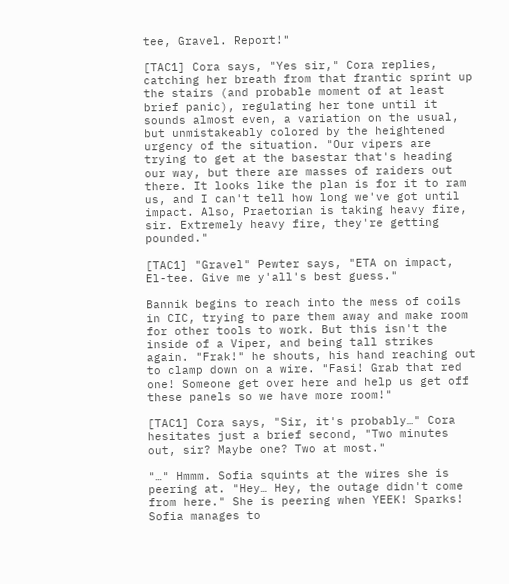tee, Gravel. Report!"

[TAC1] Cora says, "Yes sir," Cora replies, catching her breath from that frantic sprint up the stairs (and probable moment of at least brief panic), regulating her tone until it sounds almost even, a variation on the usual, but unmistakeably colored by the heightened urgency of the situation. "Our vipers are trying to get at the basestar that's heading our way, but there are masses of raiders out there. It looks like the plan is for it to ram us, and I can't tell how long we've got until impact. Also, Praetorian is taking heavy fire, sir. Extremely heavy fire, they're getting pounded."

[TAC1] "Gravel" Pewter says, "ETA on impact, El-tee. Give me y'all's best guess."

Bannik begins to reach into the mess of coils in CIC, trying to pare them away and make room for other tools to work. But this isn't the inside of a Viper, and being tall strikes again. "Frak!" he shouts, his hand reaching out to clamp down on a wire. "Fasi! Grab that red one! Someone get over here and help us get off these panels so we have more room!"

[TAC1] Cora says, "Sir, it's probably…" Cora hesitates just a brief second, "Two minutes out, sir? Maybe one? Two at most."

"…" Hmmm. Sofia squints at the wires she is peering at. "Hey… Hey, the outage didn't come from here." She is peering when YEEK! Sparks! Sofia manages to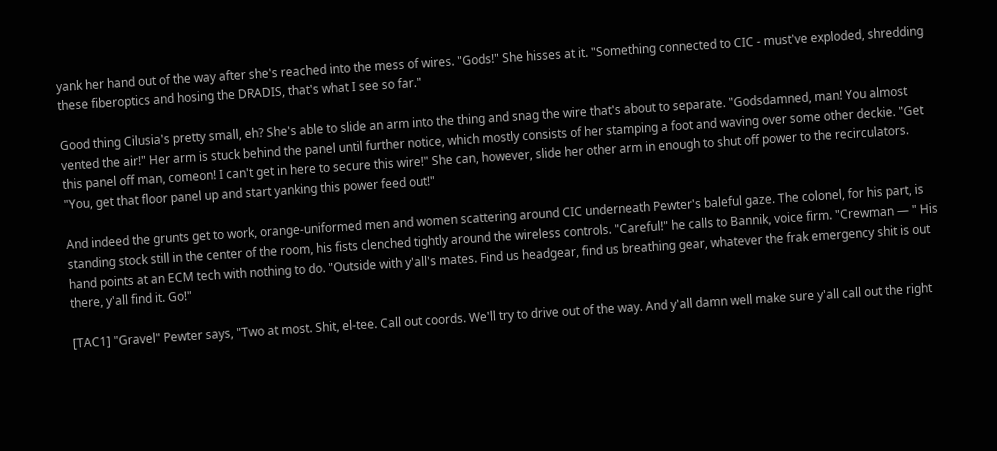yank her hand out of the way after she's reached into the mess of wires. "Gods!" She hisses at it. "Something connected to CIC - must've exploded, shredding these fiberoptics and hosing the DRADIS, that's what I see so far."

Good thing Cilusia's pretty small, eh? She's able to slide an arm into the thing and snag the wire that's about to separate. "Godsdamned, man! You almost vented the air!" Her arm is stuck behind the panel until further notice, which mostly consists of her stamping a foot and waving over some other deckie. "Get this panel off man, comeon! I can't get in here to secure this wire!" She can, however, slide her other arm in enough to shut off power to the recirculators. "You, get that floor panel up and start yanking this power feed out!"

And indeed the grunts get to work, orange-uniformed men and women scattering around CIC underneath Pewter's baleful gaze. The colonel, for his part, is standing stock still in the center of the room, his fists clenched tightly around the wireless controls. "Careful!" he calls to Bannik, voice firm. "Crewman — " His hand points at an ECM tech with nothing to do. "Outside with y'all's mates. Find us headgear, find us breathing gear, whatever the frak emergency shit is out there, y'all find it. Go!"

[TAC1] "Gravel" Pewter says, "Two at most. Shit, el-tee. Call out coords. We'll try to drive out of the way. And y'all damn well make sure y'all call out the right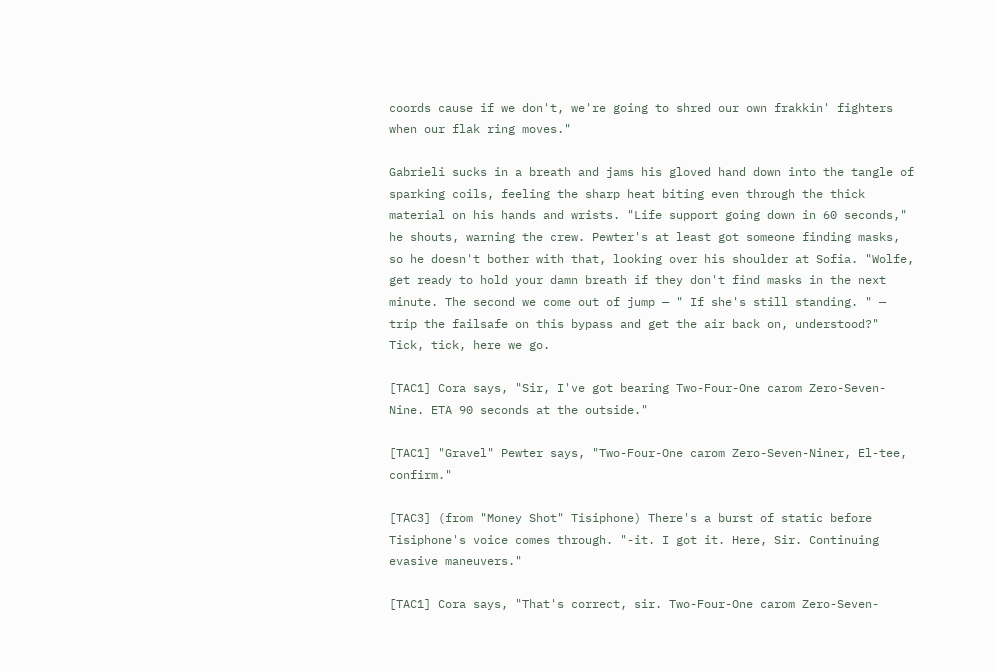coords cause if we don't, we're going to shred our own frakkin' fighters when our flak ring moves."

Gabrieli sucks in a breath and jams his gloved hand down into the tangle of sparking coils, feeling the sharp heat biting even through the thick material on his hands and wrists. "Life support going down in 60 seconds," he shouts, warning the crew. Pewter's at least got someone finding masks, so he doesn't bother with that, looking over his shoulder at Sofia. "Wolfe, get ready to hold your damn breath if they don't find masks in the next minute. The second we come out of jump — " If she's still standing. " — trip the failsafe on this bypass and get the air back on, understood?" Tick, tick, here we go.

[TAC1] Cora says, "Sir, I've got bearing Two-Four-One carom Zero-Seven-Nine. ETA 90 seconds at the outside."

[TAC1] "Gravel" Pewter says, "Two-Four-One carom Zero-Seven-Niner, El-tee, confirm."

[TAC3] (from "Money Shot" Tisiphone) There's a burst of static before Tisiphone's voice comes through. "-it. I got it. Here, Sir. Continuing evasive maneuvers."

[TAC1] Cora says, "That's correct, sir. Two-Four-One carom Zero-Seven-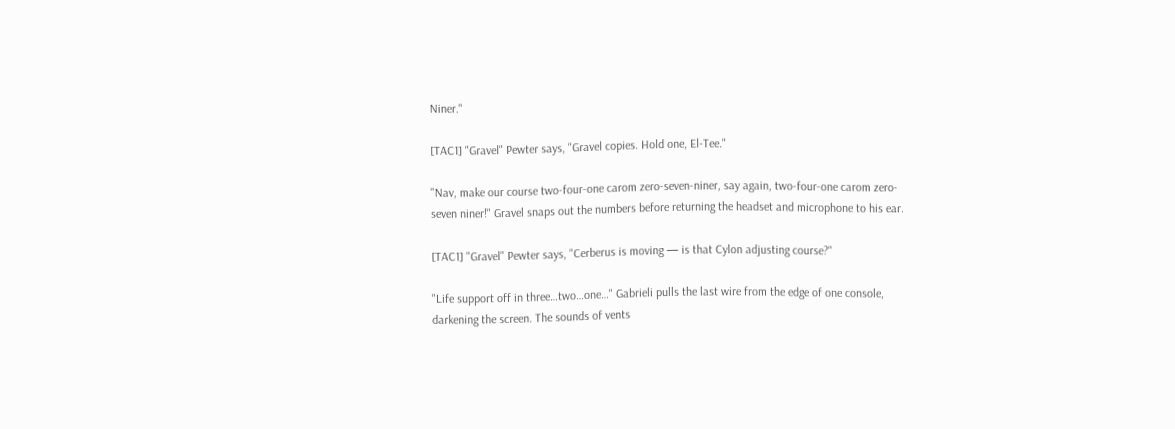Niner."

[TAC1] "Gravel" Pewter says, "Gravel copies. Hold one, El-Tee."

"Nav, make our course two-four-one carom zero-seven-niner, say again, two-four-one carom zero-seven niner!" Gravel snaps out the numbers before returning the headset and microphone to his ear.

[TAC1] "Gravel" Pewter says, "Cerberus is moving — is that Cylon adjusting course?"

"Life support off in three…two…one…" Gabrieli pulls the last wire from the edge of one console, darkening the screen. The sounds of vents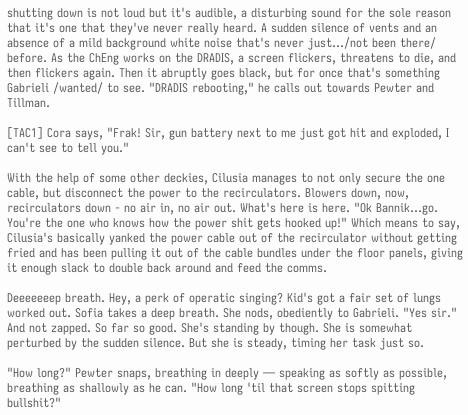shutting down is not loud but it's audible, a disturbing sound for the sole reason that it's one that they've never really heard. A sudden silence of vents and an absence of a mild background white noise that's never just…/not been there/ before. As the ChEng works on the DRADIS, a screen flickers, threatens to die, and then flickers again. Then it abruptly goes black, but for once that's something Gabrieli /wanted/ to see. "DRADIS rebooting," he calls out towards Pewter and Tillman.

[TAC1] Cora says, "Frak! Sir, gun battery next to me just got hit and exploded, I can't see to tell you."

With the help of some other deckies, Cilusia manages to not only secure the one cable, but disconnect the power to the recirculators. Blowers down, now, recirculators down - no air in, no air out. What's here is here. "Ok Bannik…go. You're the one who knows how the power shit gets hooked up!" Which means to say, Cilusia's basically yanked the power cable out of the recirculator without getting fried and has been pulling it out of the cable bundles under the floor panels, giving it enough slack to double back around and feed the comms.

Deeeeeeep breath. Hey, a perk of operatic singing? Kid's got a fair set of lungs worked out. Sofia takes a deep breath. She nods, obediently to Gabrieli. "Yes sir." And not zapped. So far so good. She's standing by though. She is somewhat perturbed by the sudden silence. But she is steady, timing her task just so.

"How long?" Pewter snaps, breathing in deeply — speaking as softly as possible, breathing as shallowly as he can. "How long 'til that screen stops spitting bullshit?"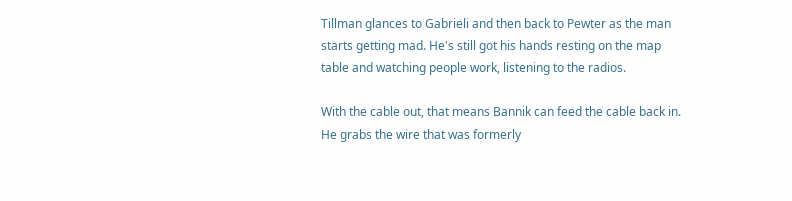Tillman glances to Gabrieli and then back to Pewter as the man starts getting mad. He's still got his hands resting on the map table and watching people work, listening to the radios.

With the cable out, that means Bannik can feed the cable back in. He grabs the wire that was formerly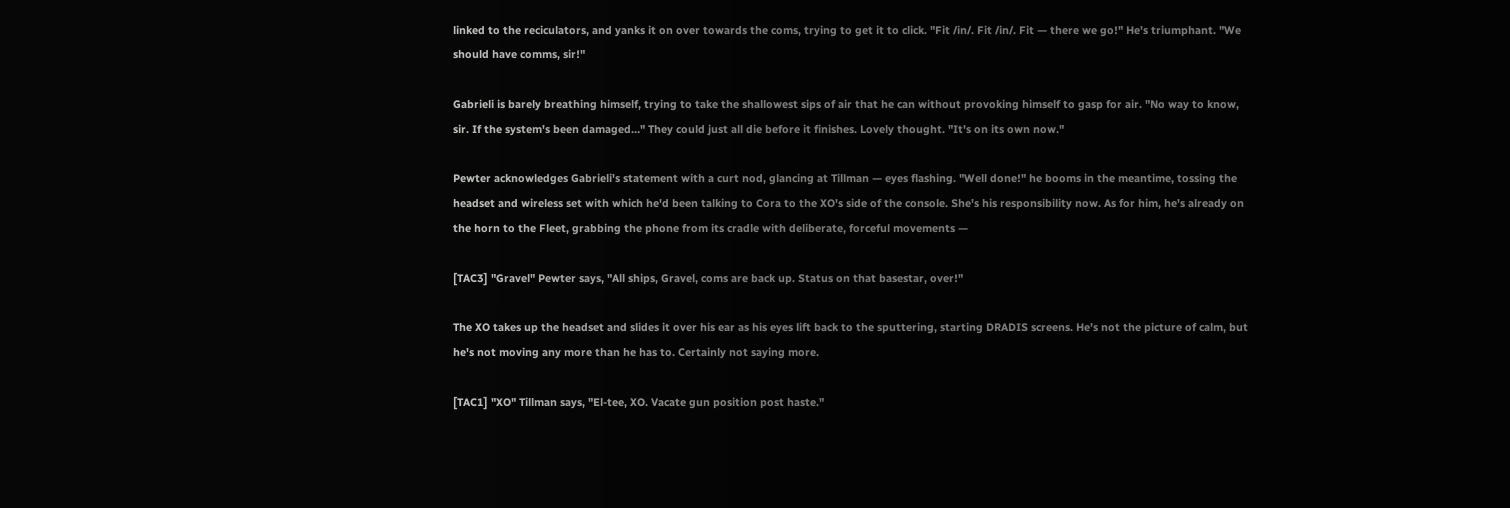linked to the reciculators, and yanks it on over towards the coms, trying to get it to click. "Fit /in/. Fit /in/. Fit — there we go!" He's triumphant. "We should have comms, sir!"

Gabrieli is barely breathing himself, trying to take the shallowest sips of air that he can without provoking himself to gasp for air. "No way to know, sir. If the system's been damaged…" They could just all die before it finishes. Lovely thought. "It's on its own now."

Pewter acknowledges Gabrieli's statement with a curt nod, glancing at Tillman — eyes flashing. "Well done!" he booms in the meantime, tossing the headset and wireless set with which he'd been talking to Cora to the XO's side of the console. She's his responsibility now. As for him, he's already on the horn to the Fleet, grabbing the phone from its cradle with deliberate, forceful movements —

[TAC3] "Gravel" Pewter says, "All ships, Gravel, coms are back up. Status on that basestar, over!"

The XO takes up the headset and slides it over his ear as his eyes lift back to the sputtering, starting DRADIS screens. He's not the picture of calm, but he's not moving any more than he has to. Certainly not saying more.

[TAC1] "XO" Tillman says, "El-tee, XO. Vacate gun position post haste."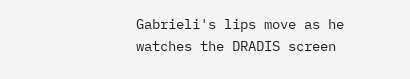Gabrieli's lips move as he watches the DRADIS screen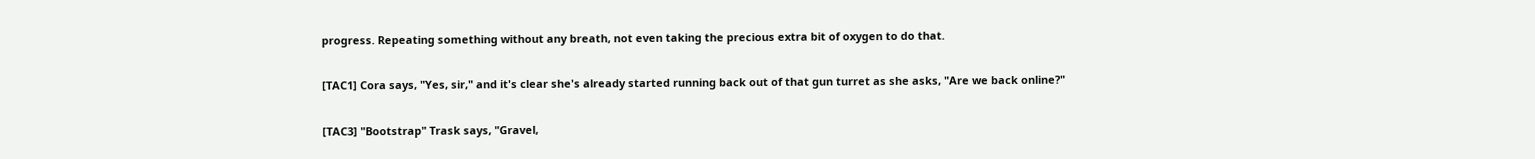progress. Repeating something without any breath, not even taking the precious extra bit of oxygen to do that.

[TAC1] Cora says, "Yes, sir," and it's clear she's already started running back out of that gun turret as she asks, "Are we back online?"

[TAC3] "Bootstrap" Trask says, "Gravel,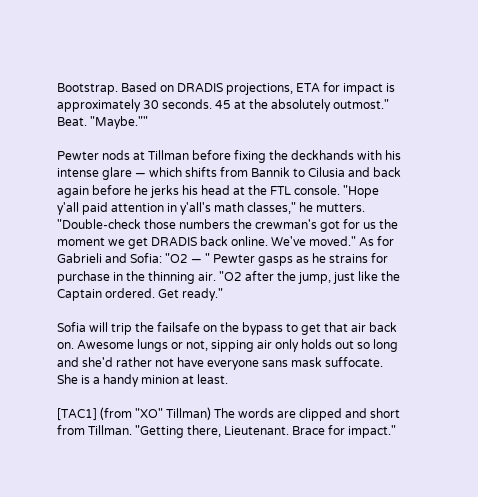Bootstrap. Based on DRADIS projections, ETA for impact is approximately 30 seconds. 45 at the absolutely outmost." Beat. "Maybe.""

Pewter nods at Tillman before fixing the deckhands with his intense glare — which shifts from Bannik to Cilusia and back again before he jerks his head at the FTL console. "Hope y'all paid attention in y'all's math classes," he mutters. "Double-check those numbers the crewman's got for us the moment we get DRADIS back online. We've moved." As for Gabrieli and Sofia: "O2 — " Pewter gasps as he strains for purchase in the thinning air. "O2 after the jump, just like the Captain ordered. Get ready."

Sofia will trip the failsafe on the bypass to get that air back on. Awesome lungs or not, sipping air only holds out so long and she'd rather not have everyone sans mask suffocate. She is a handy minion at least.

[TAC1] (from "XO" Tillman) The words are clipped and short from Tillman. "Getting there, Lieutenant. Brace for impact."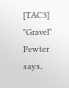[TAC3] "Gravel" Pewter says,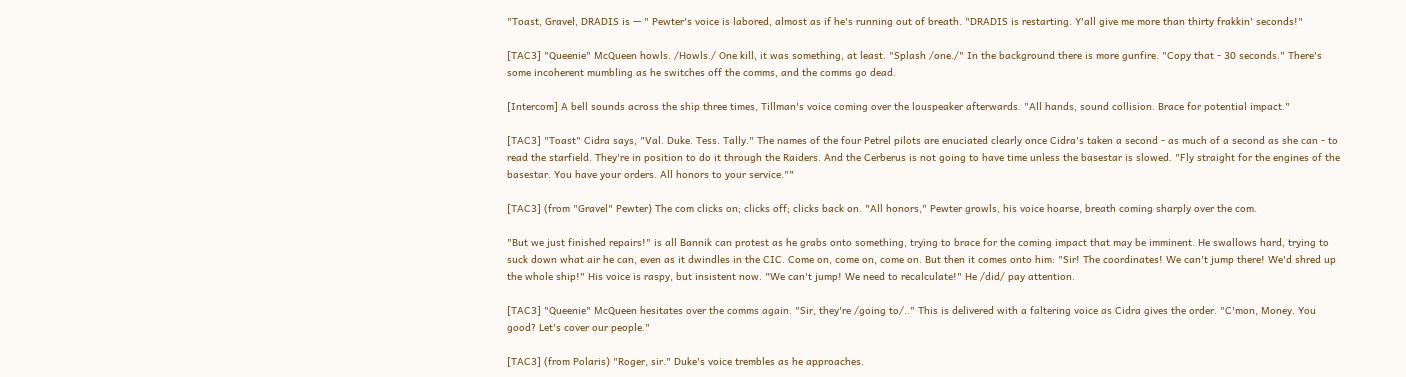"Toast, Gravel, DRADIS is — " Pewter's voice is labored, almost as if he's running out of breath. "DRADIS is restarting. Y'all give me more than thirty frakkin' seconds!"

[TAC3] "Queenie" McQueen howls. /Howls./ One kill, it was something, at least. "Splash /one./" In the background there is more gunfire. "Copy that - 30 seconds." There's some incoherent mumbling as he switches off the comms, and the comms go dead.

[Intercom] A bell sounds across the ship three times, Tillman's voice coming over the louspeaker afterwards. "All hands, sound collision. Brace for potential impact."

[TAC3] "Toast" Cidra says, "Val. Duke. Tess. Tally." The names of the four Petrel pilots are enuciated clearly once Cidra's taken a second - as much of a second as she can - to read the starfield. They're in position to do it through the Raiders. And the Cerberus is not going to have time unless the basestar is slowed. "Fly straight for the engines of the basestar. You have your orders. All honors to your service.""

[TAC3] (from "Gravel" Pewter) The com clicks on; clicks off; clicks back on. "All honors," Pewter growls, his voice hoarse, breath coming sharply over the com.

"But we just finished repairs!" is all Bannik can protest as he grabs onto something, trying to brace for the coming impact that may be imminent. He swallows hard, trying to suck down what air he can, even as it dwindles in the CIC. Come on, come on, come on. But then it comes onto him: "Sir! The coordinates! We can't jump there! We'd shred up the whole ship!" His voice is raspy, but insistent now. "We can't jump! We need to recalculate!" He /did/ pay attention.

[TAC3] "Queenie" McQueen hesitates over the comms again. "Sir, they're /going to/.." This is delivered with a faltering voice as Cidra gives the order. "C'mon, Money. You good? Let's cover our people."

[TAC3] (from Polaris) "Roger, sir." Duke's voice trembles as he approaches.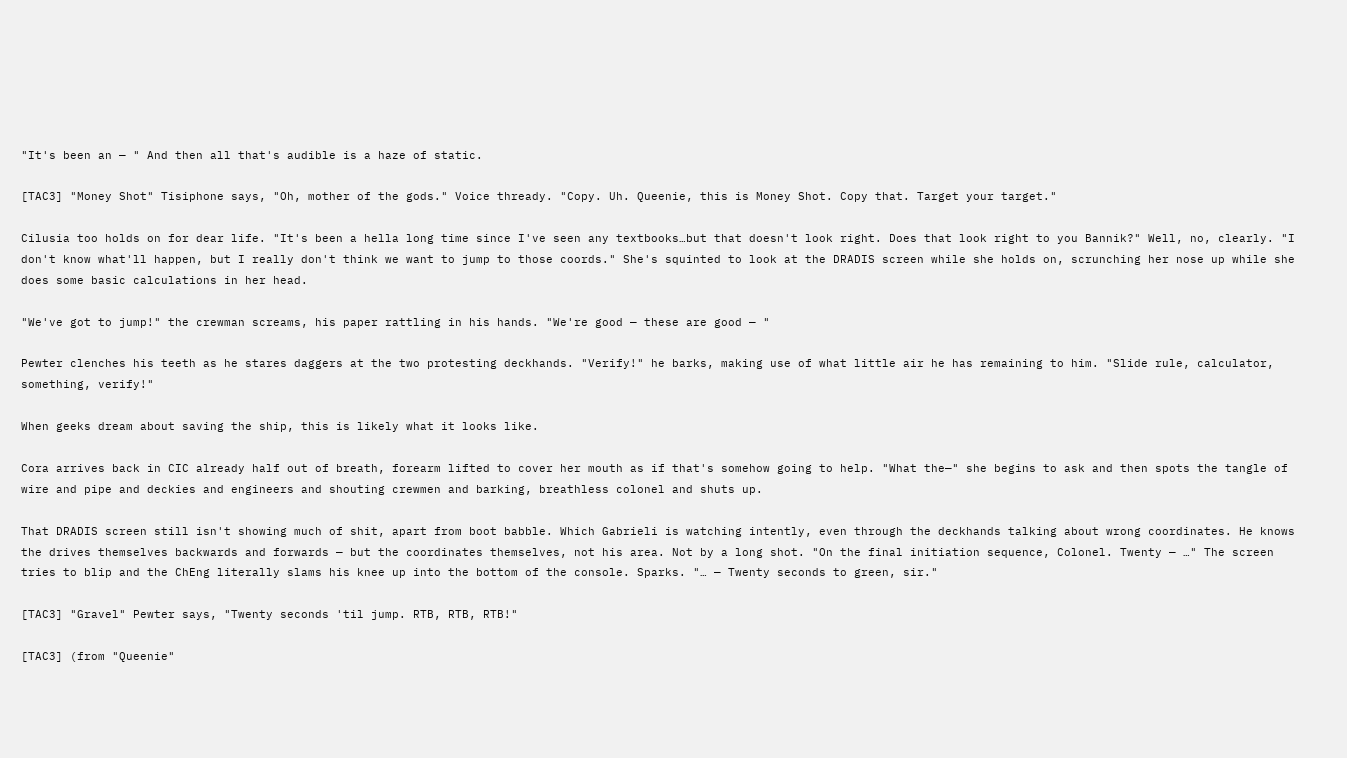"It's been an — " And then all that's audible is a haze of static.

[TAC3] "Money Shot" Tisiphone says, "Oh, mother of the gods." Voice thready. "Copy. Uh. Queenie, this is Money Shot. Copy that. Target your target."

Cilusia too holds on for dear life. "It's been a hella long time since I've seen any textbooks…but that doesn't look right. Does that look right to you Bannik?" Well, no, clearly. "I don't know what'll happen, but I really don't think we want to jump to those coords." She's squinted to look at the DRADIS screen while she holds on, scrunching her nose up while she does some basic calculations in her head.

"We've got to jump!" the crewman screams, his paper rattling in his hands. "We're good — these are good — "

Pewter clenches his teeth as he stares daggers at the two protesting deckhands. "Verify!" he barks, making use of what little air he has remaining to him. "Slide rule, calculator, something, verify!"

When geeks dream about saving the ship, this is likely what it looks like.

Cora arrives back in CIC already half out of breath, forearm lifted to cover her mouth as if that's somehow going to help. "What the—" she begins to ask and then spots the tangle of wire and pipe and deckies and engineers and shouting crewmen and barking, breathless colonel and shuts up.

That DRADIS screen still isn't showing much of shit, apart from boot babble. Which Gabrieli is watching intently, even through the deckhands talking about wrong coordinates. He knows the drives themselves backwards and forwards — but the coordinates themselves, not his area. Not by a long shot. "On the final initiation sequence, Colonel. Twenty — …" The screen tries to blip and the ChEng literally slams his knee up into the bottom of the console. Sparks. "… — Twenty seconds to green, sir."

[TAC3] "Gravel" Pewter says, "Twenty seconds 'til jump. RTB, RTB, RTB!"

[TAC3] (from "Queenie"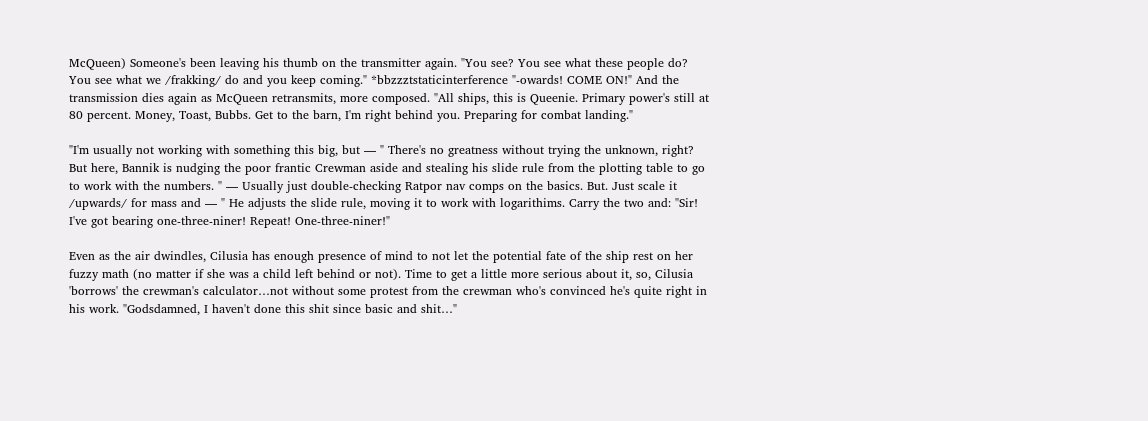McQueen) Someone's been leaving his thumb on the transmitter again. "You see? You see what these people do? You see what we /frakking/ do and you keep coming." *bbzzztstaticinterference "-owards! COME ON!" And the transmission dies again as McQueen retransmits, more composed. "All ships, this is Queenie. Primary power's still at 80 percent. Money, Toast, Bubbs. Get to the barn, I'm right behind you. Preparing for combat landing."

"I'm usually not working with something this big, but — " There's no greatness without trying the unknown, right? But here, Bannik is nudging the poor frantic Crewman aside and stealing his slide rule from the plotting table to go to work with the numbers. " — Usually just double-checking Ratpor nav comps on the basics. But. Just scale it /upwards/ for mass and — " He adjusts the slide rule, moving it to work with logarithims. Carry the two and: "Sir! I've got bearing one-three-niner! Repeat! One-three-niner!"

Even as the air dwindles, Cilusia has enough presence of mind to not let the potential fate of the ship rest on her fuzzy math (no matter if she was a child left behind or not). Time to get a little more serious about it, so, Cilusia 'borrows' the crewman's calculator…not without some protest from the crewman who's convinced he's quite right in his work. "Godsdamned, I haven't done this shit since basic and shit…"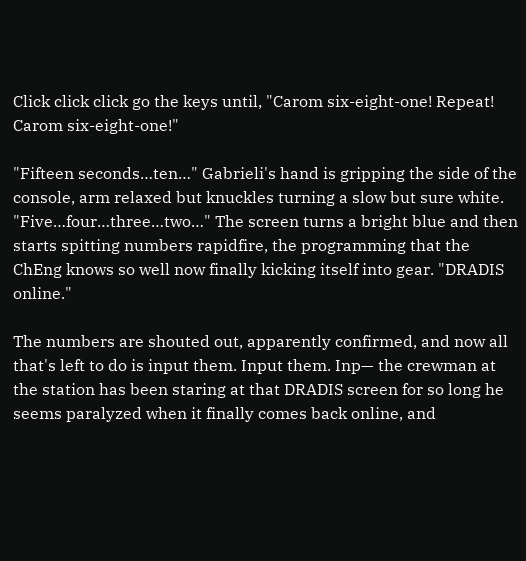Click click click go the keys until, "Carom six-eight-one! Repeat! Carom six-eight-one!"

"Fifteen seconds…ten…" Gabrieli's hand is gripping the side of the console, arm relaxed but knuckles turning a slow but sure white. "Five…four…three…two…" The screen turns a bright blue and then starts spitting numbers rapidfire, the programming that the ChEng knows so well now finally kicking itself into gear. "DRADIS online."

The numbers are shouted out, apparently confirmed, and now all that's left to do is input them. Input them. Inp— the crewman at the station has been staring at that DRADIS screen for so long he seems paralyzed when it finally comes back online, and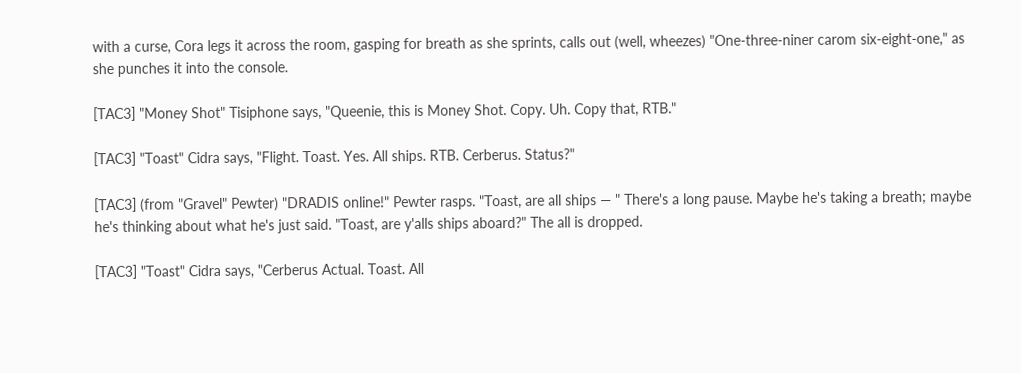with a curse, Cora legs it across the room, gasping for breath as she sprints, calls out (well, wheezes) "One-three-niner carom six-eight-one," as she punches it into the console.

[TAC3] "Money Shot" Tisiphone says, "Queenie, this is Money Shot. Copy. Uh. Copy that, RTB."

[TAC3] "Toast" Cidra says, "Flight. Toast. Yes. All ships. RTB. Cerberus. Status?"

[TAC3] (from "Gravel" Pewter) "DRADIS online!" Pewter rasps. "Toast, are all ships — " There's a long pause. Maybe he's taking a breath; maybe he's thinking about what he's just said. "Toast, are y'alls ships aboard?" The all is dropped.

[TAC3] "Toast" Cidra says, "Cerberus Actual. Toast. All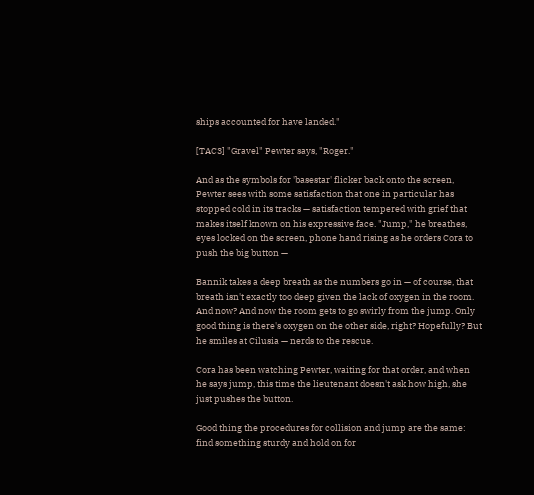ships accounted for have landed."

[TAC3] "Gravel" Pewter says, "Roger."

And as the symbols for 'basestar' flicker back onto the screen, Pewter sees with some satisfaction that one in particular has stopped cold in its tracks — satisfaction tempered with grief that makes itself known on his expressive face. "Jump," he breathes, eyes locked on the screen, phone hand rising as he orders Cora to push the big button —

Bannik takes a deep breath as the numbers go in — of course, that breath isn't exactly too deep given the lack of oxygen in the room. And now? And now the room gets to go swirly from the jump. Only good thing is there's oxygen on the other side, right? Hopefully? But he smiles at Cilusia — nerds to the rescue.

Cora has been watching Pewter, waiting for that order, and when he says jump, this time the lieutenant doesn't ask how high, she just pushes the button.

Good thing the procedures for collision and jump are the same: find something sturdy and hold on for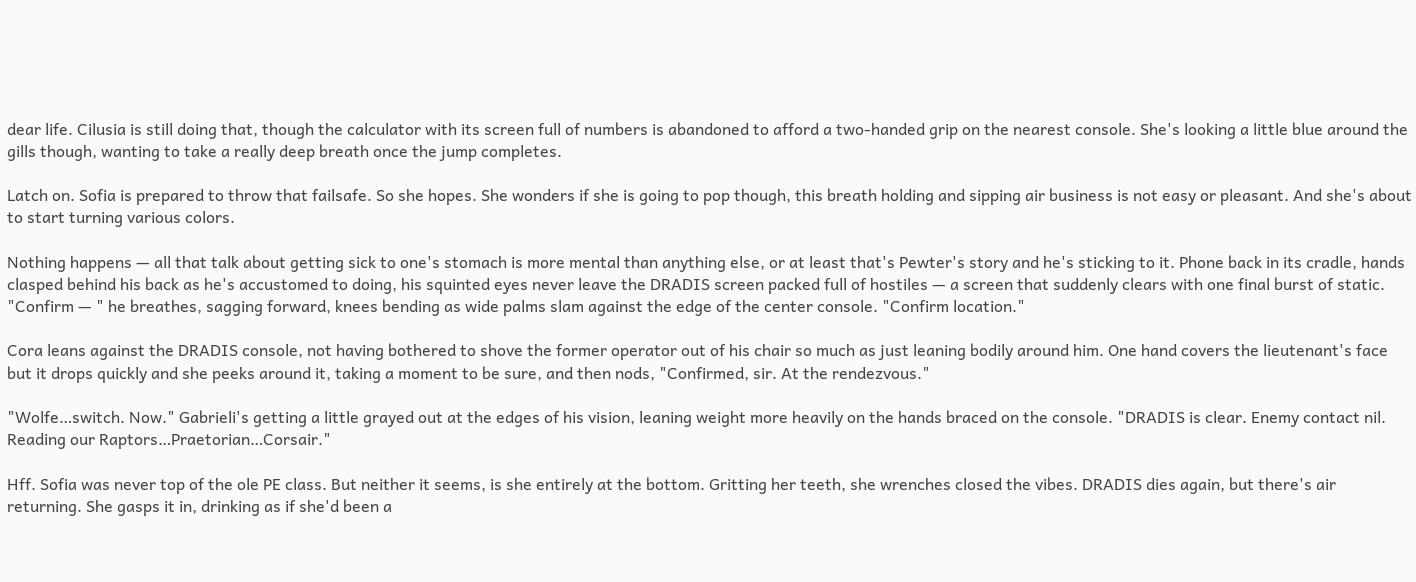dear life. Cilusia is still doing that, though the calculator with its screen full of numbers is abandoned to afford a two-handed grip on the nearest console. She's looking a little blue around the gills though, wanting to take a really deep breath once the jump completes.

Latch on. Sofia is prepared to throw that failsafe. So she hopes. She wonders if she is going to pop though, this breath holding and sipping air business is not easy or pleasant. And she's about to start turning various colors.

Nothing happens — all that talk about getting sick to one's stomach is more mental than anything else, or at least that's Pewter's story and he's sticking to it. Phone back in its cradle, hands clasped behind his back as he's accustomed to doing, his squinted eyes never leave the DRADIS screen packed full of hostiles — a screen that suddenly clears with one final burst of static. "Confirm — " he breathes, sagging forward, knees bending as wide palms slam against the edge of the center console. "Confirm location."

Cora leans against the DRADIS console, not having bothered to shove the former operator out of his chair so much as just leaning bodily around him. One hand covers the lieutenant's face but it drops quickly and she peeks around it, taking a moment to be sure, and then nods, "Confirmed, sir. At the rendezvous."

"Wolfe…switch. Now." Gabrieli's getting a little grayed out at the edges of his vision, leaning weight more heavily on the hands braced on the console. "DRADIS is clear. Enemy contact nil. Reading our Raptors…Praetorian…Corsair."

Hff. Sofia was never top of the ole PE class. But neither it seems, is she entirely at the bottom. Gritting her teeth, she wrenches closed the vibes. DRADIS dies again, but there's air returning. She gasps it in, drinking as if she'd been a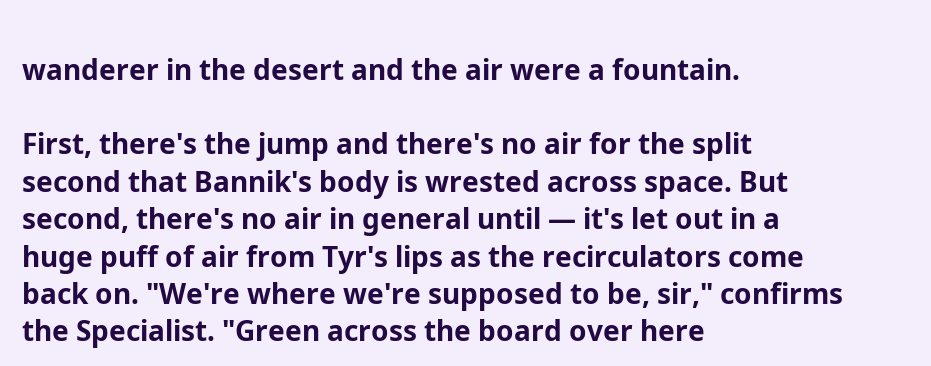wanderer in the desert and the air were a fountain.

First, there's the jump and there's no air for the split second that Bannik's body is wrested across space. But second, there's no air in general until — it's let out in a huge puff of air from Tyr's lips as the recirculators come back on. "We're where we're supposed to be, sir," confirms the Specialist. "Green across the board over here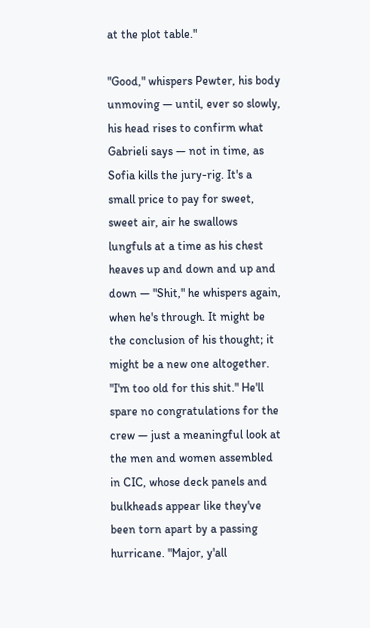at the plot table."

"Good," whispers Pewter, his body unmoving — until, ever so slowly, his head rises to confirm what Gabrieli says — not in time, as Sofia kills the jury-rig. It's a small price to pay for sweet, sweet air, air he swallows lungfuls at a time as his chest heaves up and down and up and down — "Shit," he whispers again, when he's through. It might be the conclusion of his thought; it might be a new one altogether. "I'm too old for this shit." He'll spare no congratulations for the crew — just a meaningful look at the men and women assembled in CIC, whose deck panels and bulkheads appear like they've been torn apart by a passing hurricane. "Major, y'all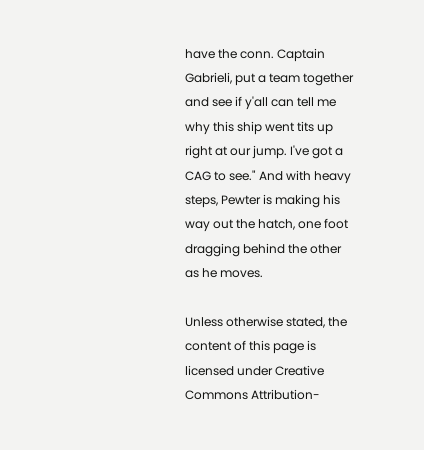have the conn. Captain Gabrieli, put a team together and see if y'all can tell me why this ship went tits up right at our jump. I've got a CAG to see." And with heavy steps, Pewter is making his way out the hatch, one foot dragging behind the other as he moves.

Unless otherwise stated, the content of this page is licensed under Creative Commons Attribution-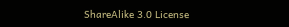ShareAlike 3.0 License